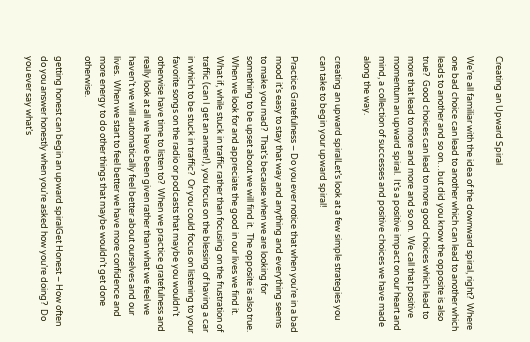Creating an Upward Spiral

We’re all familiar with the idea of the downward spiral, right?  Where one bad choice can lead to another which can lead to another which leads to another and so on…but did you know the opposite is also true?  Good choices can lead to more good choices which lead to more that lead to more and more and so on.  We call that positive momentum an upward spiral.  It’s a positive impact on our heart and mind, a collection of successes and positive choices we have made along the way.

creating an upward spiralLet’s look at a few simple strategies you can take to begin your upward spiral!

Practice Gratefulness – Do you ever notice that when you’re in a bad mood it’s easy to stay that way and anything and everything seems to make you mad?  That’s because when we are looking for something to be upset about we will find it.  The opposite is also true.  When we look for and appreciate the good in our lives we find it.  What if, while stuck in traffic rather than focusing on the frustration of traffic (can I get an amen!), you focus on the blessing of having a car in which to be stuck in traffic?  Or you could focus on listening to your favorite songs on the radio or podcasts that maybe you wouldn’t otherwise have time to listen to?  When we practice gratefulness and really look at all we have been given rather than what we feel we haven’t we will automatically feel better about ourselves and our lives.  When we start to feel better we have more confidence and more energy to do other things that maybe wouldn’t get done otherwise.

getting honest can begin an upward spiralGet Honest – How often do you answer honestly when you’re asked how you’re doing?  Do you ever say what’s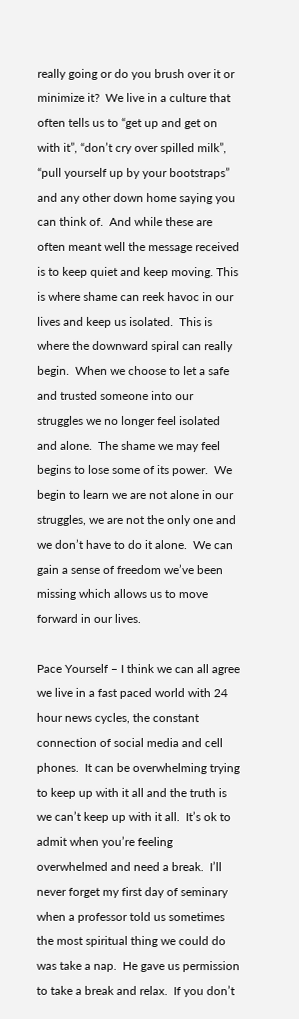really going or do you brush over it or minimize it?  We live in a culture that often tells us to “get up and get on with it”, “don’t cry over spilled milk”, “pull yourself up by your bootstraps” and any other down home saying you can think of.  And while these are often meant well the message received is to keep quiet and keep moving. This is where shame can reek havoc in our lives and keep us isolated.  This is where the downward spiral can really begin.  When we choose to let a safe and trusted someone into our struggles we no longer feel isolated and alone.  The shame we may feel begins to lose some of its power.  We begin to learn we are not alone in our struggles, we are not the only one and we don’t have to do it alone.  We can gain a sense of freedom we’ve been missing which allows us to move forward in our lives.

Pace Yourself – I think we can all agree we live in a fast paced world with 24 hour news cycles, the constant connection of social media and cell phones.  It can be overwhelming trying to keep up with it all and the truth is we can’t keep up with it all.  It’s ok to admit when you’re feeling overwhelmed and need a break.  I’ll never forget my first day of seminary when a professor told us sometimes the most spiritual thing we could do was take a nap.  He gave us permission to take a break and relax.  If you don’t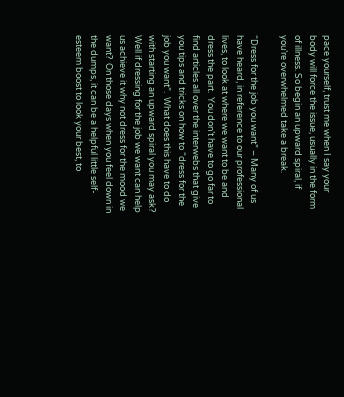pace yourself, trust me when I say your body will force the issue, usually in the form of illness. So begin an upward spiral, if you’re overwhelmed take a break.

“Dress for the job you want” – Many of us have heard, in reference to our professional lives, to look at where we want to be and dress the part.  You don’t have to go far to find articles all over the interwebs that give you tips and tricks on how to “dress for the job you want”.  What does this have to do with starting an upward spiral you may ask?  Well if dressing for the job we want can help us achieve it why not dress for the mood we want?  On those days when you feel down in the dumps, it can be a helpful little self-esteem boost to look your best, to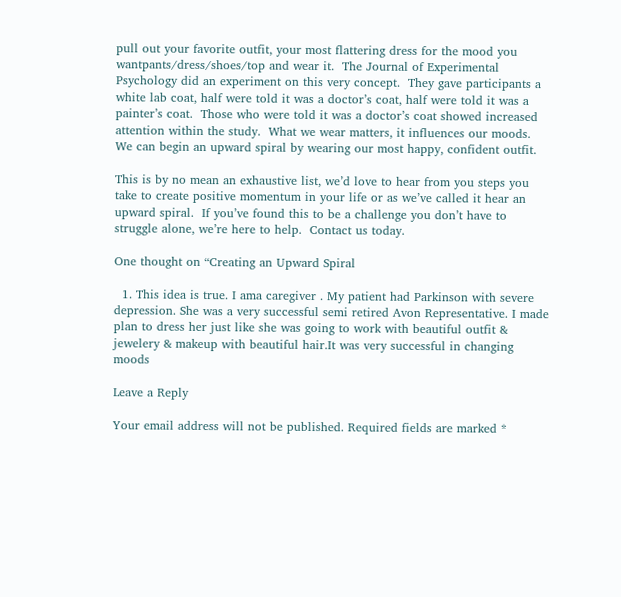pull out your favorite outfit, your most flattering dress for the mood you wantpants/dress/shoes/top and wear it.  The Journal of Experimental Psychology did an experiment on this very concept.  They gave participants a white lab coat, half were told it was a doctor’s coat, half were told it was a painter’s coat.  Those who were told it was a doctor’s coat showed increased attention within the study.  What we wear matters, it influences our moods.   We can begin an upward spiral by wearing our most happy, confident outfit.

This is by no mean an exhaustive list, we’d love to hear from you steps you take to create positive momentum in your life or as we’ve called it hear an upward spiral.  If you’ve found this to be a challenge you don’t have to struggle alone, we’re here to help.  Contact us today.

One thought on “Creating an Upward Spiral

  1. This idea is true. I ama caregiver . My patient had Parkinson with severe depression. She was a very successful semi retired Avon Representative. I made plan to dress her just like she was going to work with beautiful outfit & jewelery & makeup with beautiful hair.It was very successful in changing moods

Leave a Reply

Your email address will not be published. Required fields are marked *